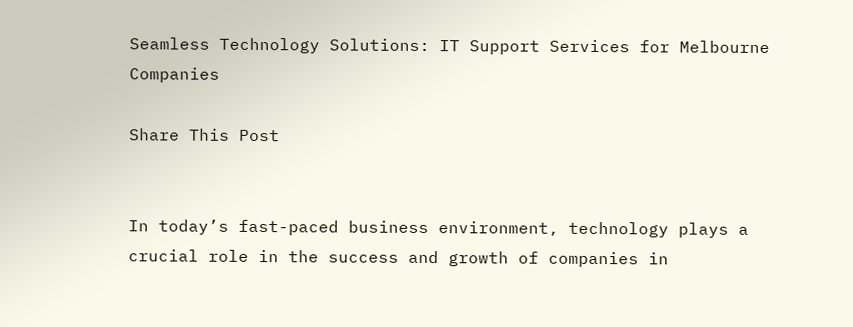Seamless Technology Solutions: IT Support Services for Melbourne Companies

Share This Post


In today’s fast-paced business environment, technology plays a crucial role in the success and growth of companies in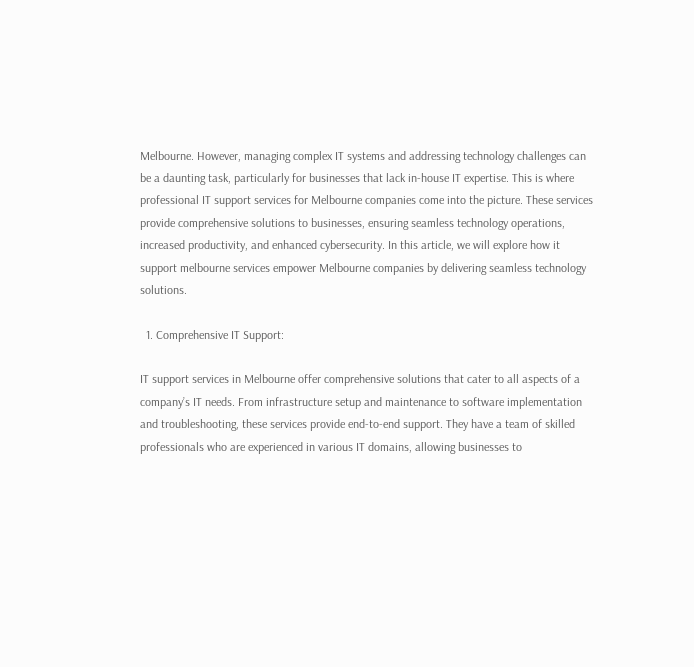Melbourne. However, managing complex IT systems and addressing technology challenges can be a daunting task, particularly for businesses that lack in-house IT expertise. This is where professional IT support services for Melbourne companies come into the picture. These services provide comprehensive solutions to businesses, ensuring seamless technology operations, increased productivity, and enhanced cybersecurity. In this article, we will explore how it support melbourne services empower Melbourne companies by delivering seamless technology solutions.

  1. Comprehensive IT Support:

IT support services in Melbourne offer comprehensive solutions that cater to all aspects of a company’s IT needs. From infrastructure setup and maintenance to software implementation and troubleshooting, these services provide end-to-end support. They have a team of skilled professionals who are experienced in various IT domains, allowing businesses to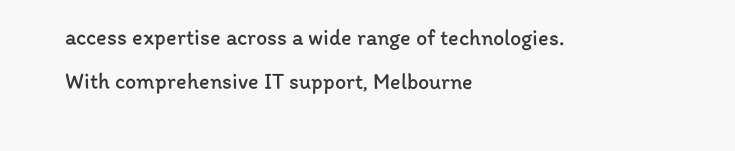access expertise across a wide range of technologies. With comprehensive IT support, Melbourne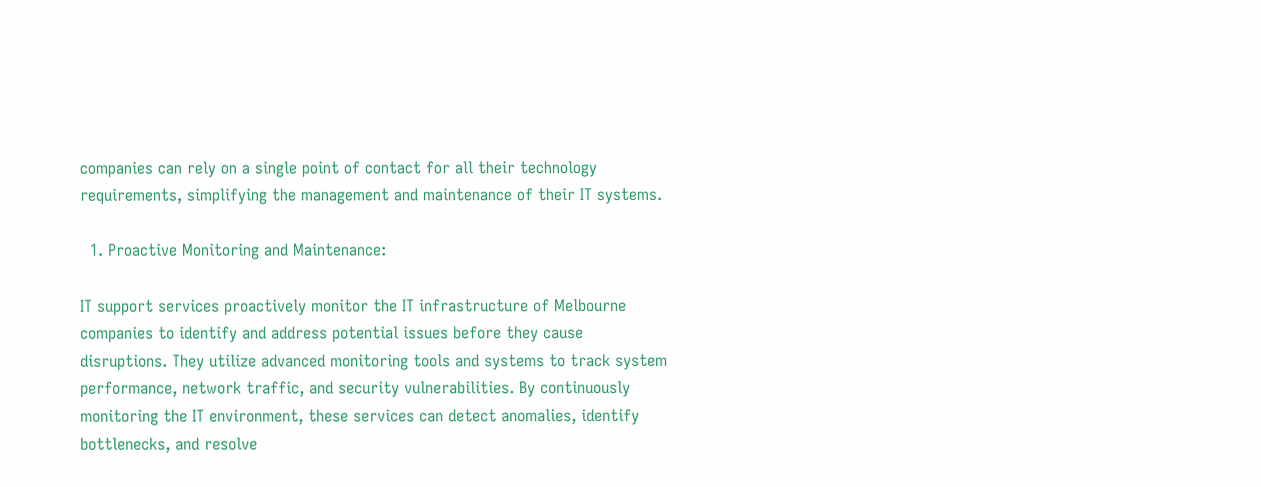companies can rely on a single point of contact for all their technology requirements, simplifying the management and maintenance of their IT systems.

  1. Proactive Monitoring and Maintenance:

IT support services proactively monitor the IT infrastructure of Melbourne companies to identify and address potential issues before they cause disruptions. They utilize advanced monitoring tools and systems to track system performance, network traffic, and security vulnerabilities. By continuously monitoring the IT environment, these services can detect anomalies, identify bottlenecks, and resolve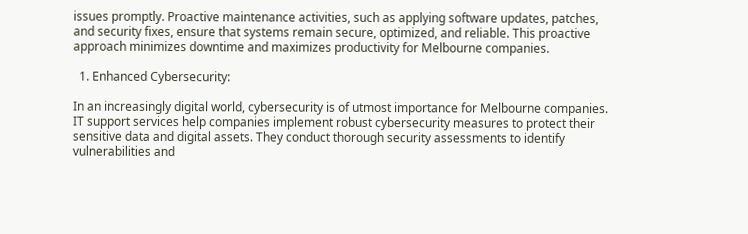issues promptly. Proactive maintenance activities, such as applying software updates, patches, and security fixes, ensure that systems remain secure, optimized, and reliable. This proactive approach minimizes downtime and maximizes productivity for Melbourne companies.

  1. Enhanced Cybersecurity:

In an increasingly digital world, cybersecurity is of utmost importance for Melbourne companies. IT support services help companies implement robust cybersecurity measures to protect their sensitive data and digital assets. They conduct thorough security assessments to identify vulnerabilities and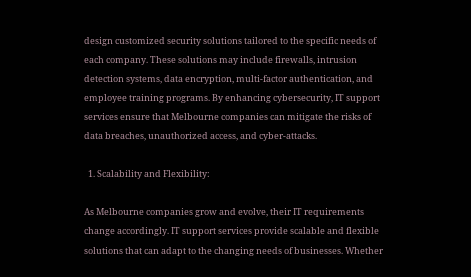design customized security solutions tailored to the specific needs of each company. These solutions may include firewalls, intrusion detection systems, data encryption, multi-factor authentication, and employee training programs. By enhancing cybersecurity, IT support services ensure that Melbourne companies can mitigate the risks of data breaches, unauthorized access, and cyber-attacks.

  1. Scalability and Flexibility:

As Melbourne companies grow and evolve, their IT requirements change accordingly. IT support services provide scalable and flexible solutions that can adapt to the changing needs of businesses. Whether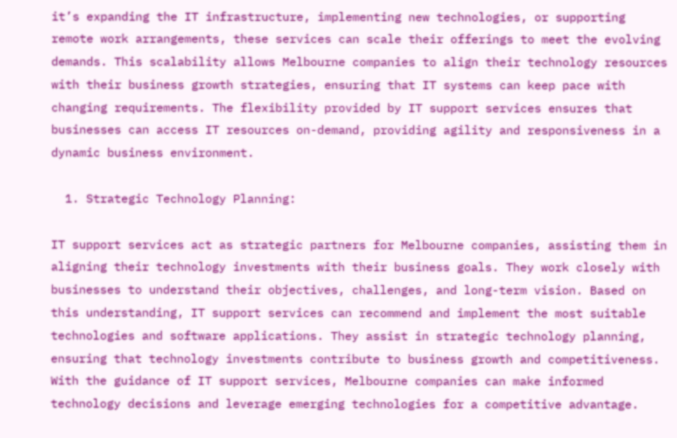it’s expanding the IT infrastructure, implementing new technologies, or supporting remote work arrangements, these services can scale their offerings to meet the evolving demands. This scalability allows Melbourne companies to align their technology resources with their business growth strategies, ensuring that IT systems can keep pace with changing requirements. The flexibility provided by IT support services ensures that businesses can access IT resources on-demand, providing agility and responsiveness in a dynamic business environment.

  1. Strategic Technology Planning:

IT support services act as strategic partners for Melbourne companies, assisting them in aligning their technology investments with their business goals. They work closely with businesses to understand their objectives, challenges, and long-term vision. Based on this understanding, IT support services can recommend and implement the most suitable technologies and software applications. They assist in strategic technology planning, ensuring that technology investments contribute to business growth and competitiveness. With the guidance of IT support services, Melbourne companies can make informed technology decisions and leverage emerging technologies for a competitive advantage.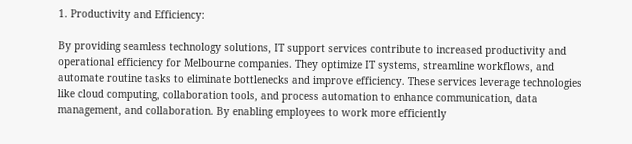1. Productivity and Efficiency:

By providing seamless technology solutions, IT support services contribute to increased productivity and operational efficiency for Melbourne companies. They optimize IT systems, streamline workflows, and automate routine tasks to eliminate bottlenecks and improve efficiency. These services leverage technologies like cloud computing, collaboration tools, and process automation to enhance communication, data management, and collaboration. By enabling employees to work more efficiently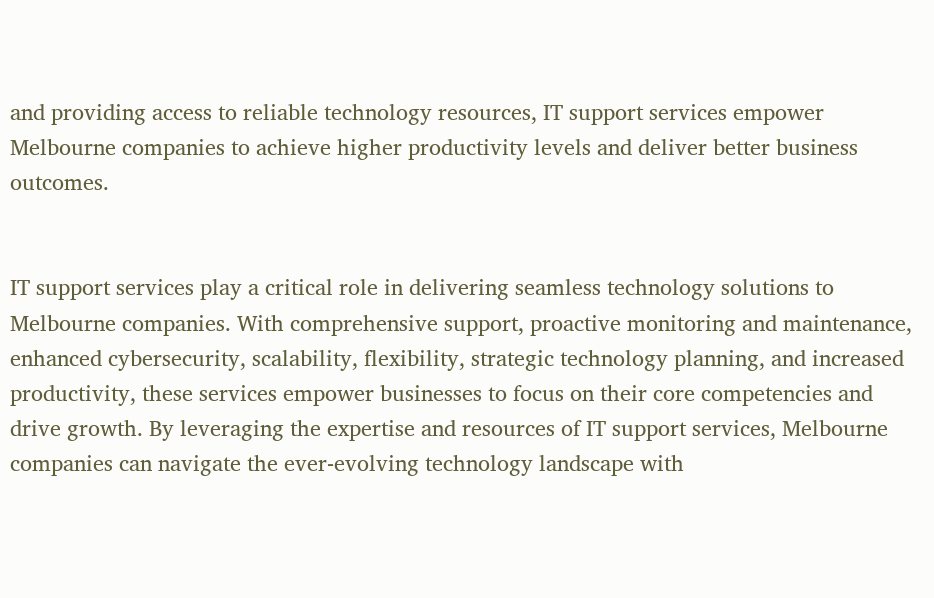and providing access to reliable technology resources, IT support services empower Melbourne companies to achieve higher productivity levels and deliver better business outcomes.


IT support services play a critical role in delivering seamless technology solutions to Melbourne companies. With comprehensive support, proactive monitoring and maintenance, enhanced cybersecurity, scalability, flexibility, strategic technology planning, and increased productivity, these services empower businesses to focus on their core competencies and drive growth. By leveraging the expertise and resources of IT support services, Melbourne companies can navigate the ever-evolving technology landscape with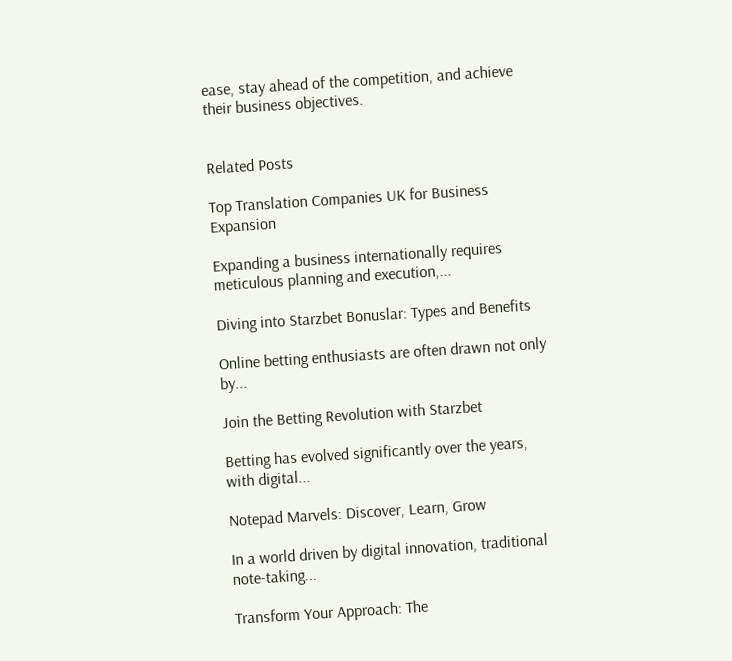ease, stay ahead of the competition, and achieve their business objectives.


Related Posts

Top Translation Companies UK for Business Expansion

Expanding a business internationally requires meticulous planning and execution,...

Diving into Starzbet Bonuslar: Types and Benefits

Online betting enthusiasts are often drawn not only by...

Join the Betting Revolution with Starzbet

Betting has evolved significantly over the years, with digital...

Notepad Marvels: Discover, Learn, Grow

In a world driven by digital innovation, traditional note-taking...

Transform Your Approach: The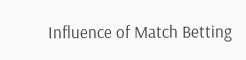Influence of Match Betting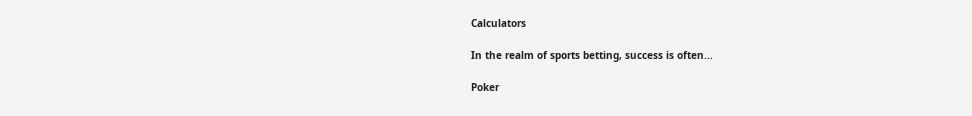Calculators

In the realm of sports betting, success is often...

Poker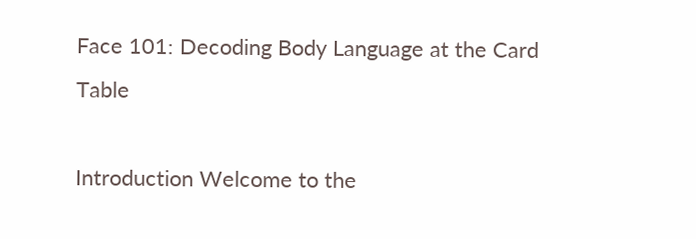Face 101: Decoding Body Language at the Card Table

Introduction Welcome to the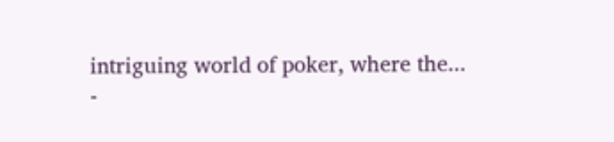intriguing world of poker, where the...
-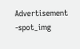Advertisement -spot_img